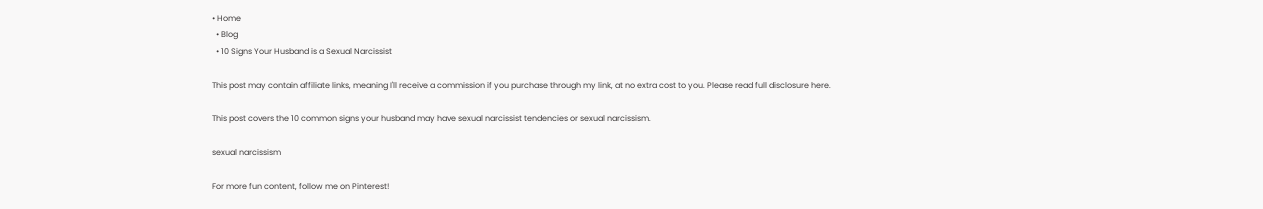• Home
  • Blog
  • 10 Signs Your Husband is a Sexual Narcissist

This post may contain affiliate links, meaning I'll receive a commission if you purchase through my link, at no extra cost to you. Please read full disclosure here.

This post covers the 10 common signs your husband may have sexual narcissist tendencies or sexual narcissism.

sexual narcissism

For more fun content, follow me on Pinterest!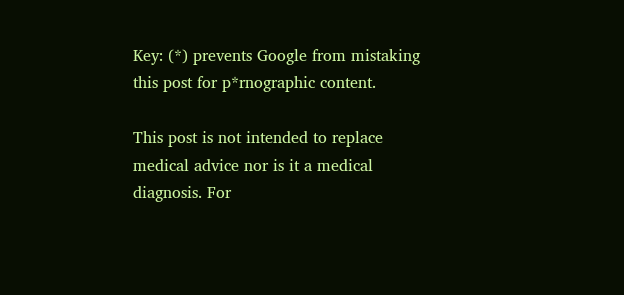Key: (*) prevents Google from mistaking this post for p*rnographic content.

This post is not intended to replace medical advice nor is it a medical diagnosis. For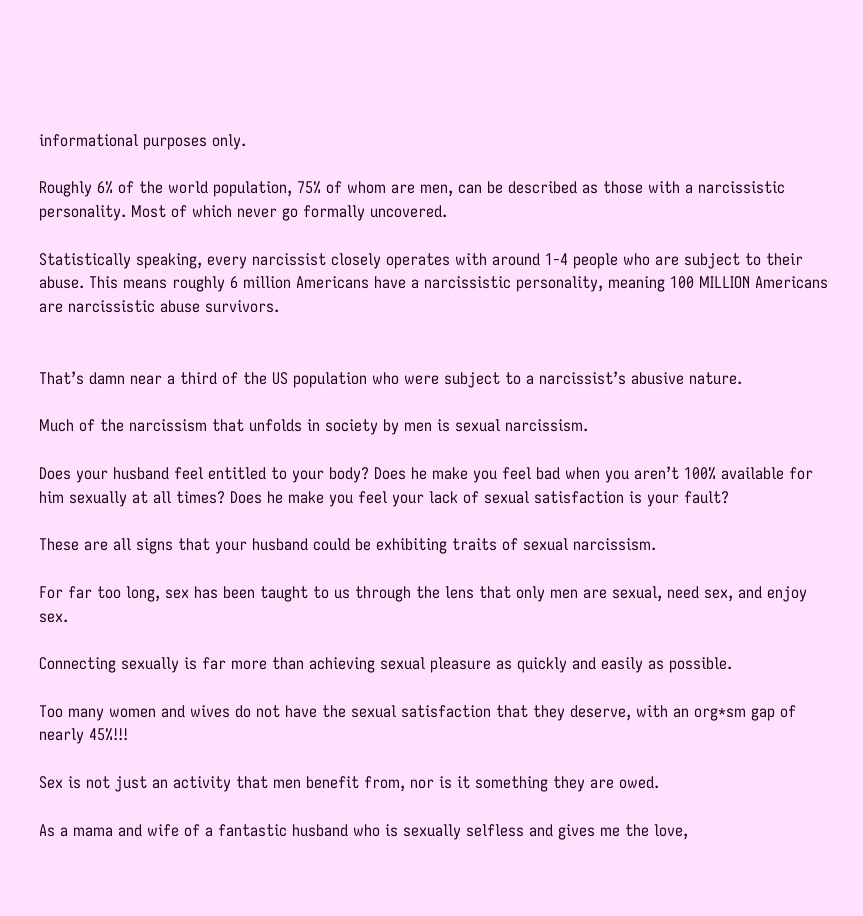informational purposes only.

Roughly 6% of the world population, 75% of whom are men, can be described as those with a narcissistic personality. Most of which never go formally uncovered.

Statistically speaking, every narcissist closely operates with around 1-4 people who are subject to their abuse. This means roughly 6 million Americans have a narcissistic personality, meaning 100 MILLION Americans are narcissistic abuse survivors.


That’s damn near a third of the US population who were subject to a narcissist’s abusive nature.

Much of the narcissism that unfolds in society by men is sexual narcissism.

Does your husband feel entitled to your body? Does he make you feel bad when you aren’t 100% available for him sexually at all times? Does he make you feel your lack of sexual satisfaction is your fault?

These are all signs that your husband could be exhibiting traits of sexual narcissism.

For far too long, sex has been taught to us through the lens that only men are sexual, need sex, and enjoy sex.

Connecting sexually is far more than achieving sexual pleasure as quickly and easily as possible.

Too many women and wives do not have the sexual satisfaction that they deserve, with an org*sm gap of nearly 45%!!!

Sex is not just an activity that men benefit from, nor is it something they are owed.

As a mama and wife of a fantastic husband who is sexually selfless and gives me the love,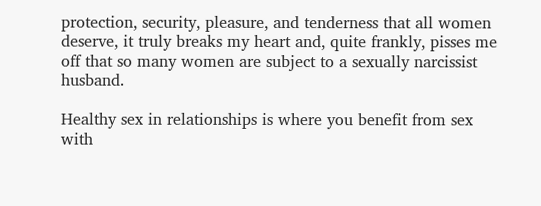protection, security, pleasure, and tenderness that all women deserve, it truly breaks my heart and, quite frankly, pisses me off that so many women are subject to a sexually narcissist husband.

Healthy sex in relationships is where you benefit from sex with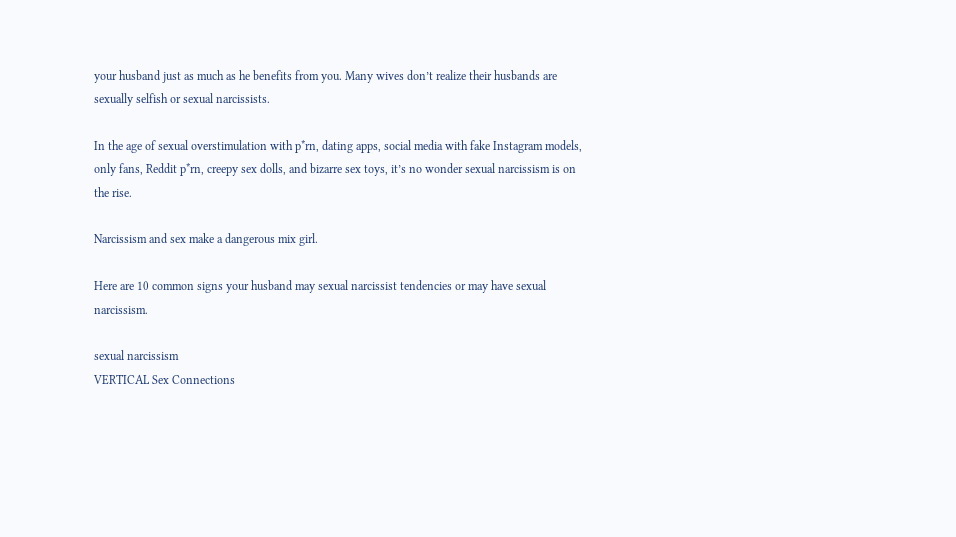your husband just as much as he benefits from you. Many wives don’t realize their husbands are sexually selfish or sexual narcissists.

In the age of sexual overstimulation with p*rn, dating apps, social media with fake Instagram models, only fans, Reddit p*rn, creepy sex dolls, and bizarre sex toys, it’s no wonder sexual narcissism is on the rise.

Narcissism and sex make a dangerous mix girl.

Here are 10 common signs your husband may sexual narcissist tendencies or may have sexual narcissism.

sexual narcissism
VERTICAL Sex Connections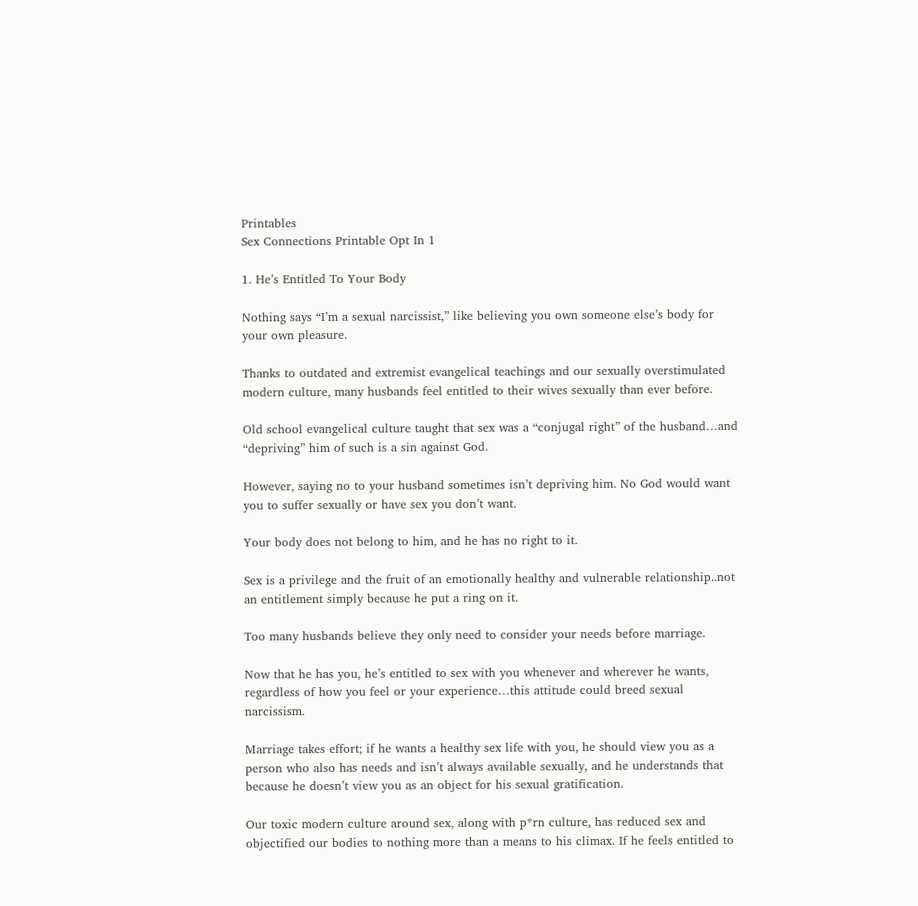Printables
Sex Connections Printable Opt In 1

1. He’s Entitled To Your Body

Nothing says “I’m a sexual narcissist,” like believing you own someone else’s body for your own pleasure.

Thanks to outdated and extremist evangelical teachings and our sexually overstimulated modern culture, many husbands feel entitled to their wives sexually than ever before.

Old school evangelical culture taught that sex was a “conjugal right” of the husband…and “depriving” him of such is a sin against God.

However, saying no to your husband sometimes isn’t depriving him. No God would want you to suffer sexually or have sex you don’t want.

Your body does not belong to him, and he has no right to it.

Sex is a privilege and the fruit of an emotionally healthy and vulnerable relationship..not an entitlement simply because he put a ring on it.

Too many husbands believe they only need to consider your needs before marriage.

Now that he has you, he’s entitled to sex with you whenever and wherever he wants, regardless of how you feel or your experience…this attitude could breed sexual narcissism.

Marriage takes effort; if he wants a healthy sex life with you, he should view you as a person who also has needs and isn’t always available sexually, and he understands that because he doesn’t view you as an object for his sexual gratification.

Our toxic modern culture around sex, along with p*rn culture, has reduced sex and objectified our bodies to nothing more than a means to his climax. If he feels entitled to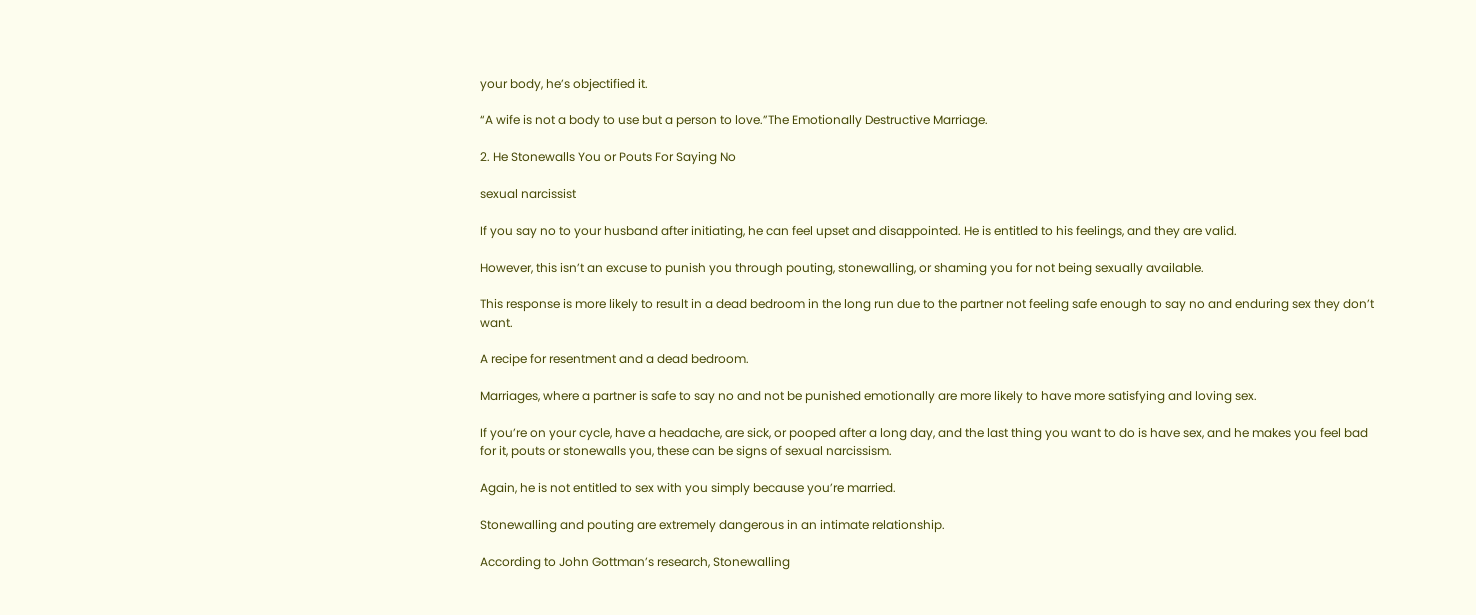your body, he’s objectified it.

“A wife is not a body to use but a person to love.”The Emotionally Destructive Marriage.

2. He Stonewalls You or Pouts For Saying No

sexual narcissist

If you say no to your husband after initiating, he can feel upset and disappointed. He is entitled to his feelings, and they are valid.

However, this isn’t an excuse to punish you through pouting, stonewalling, or shaming you for not being sexually available.

This response is more likely to result in a dead bedroom in the long run due to the partner not feeling safe enough to say no and enduring sex they don’t want.

A recipe for resentment and a dead bedroom.

Marriages, where a partner is safe to say no and not be punished emotionally are more likely to have more satisfying and loving sex.

If you’re on your cycle, have a headache, are sick, or pooped after a long day, and the last thing you want to do is have sex, and he makes you feel bad for it, pouts or stonewalls you, these can be signs of sexual narcissism.

Again, he is not entitled to sex with you simply because you’re married.

Stonewalling and pouting are extremely dangerous in an intimate relationship.

According to John Gottman’s research, Stonewalling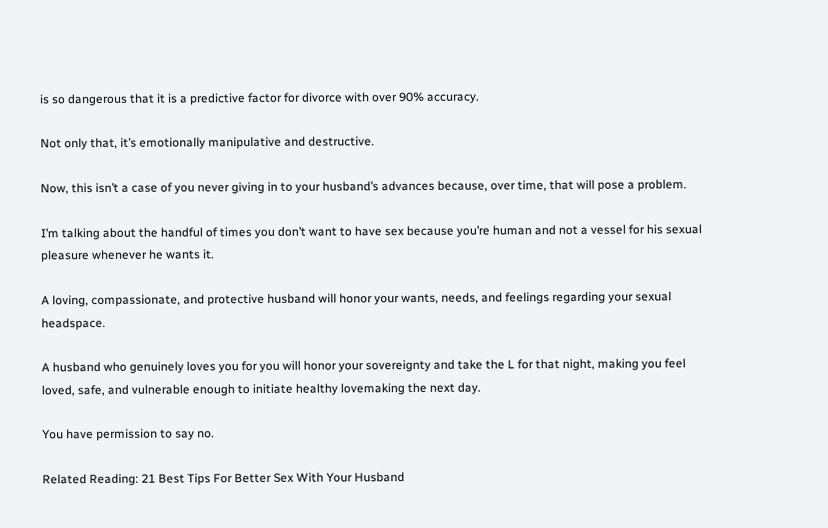is so dangerous that it is a predictive factor for divorce with over 90% accuracy.

Not only that, it’s emotionally manipulative and destructive.

Now, this isn’t a case of you never giving in to your husband’s advances because, over time, that will pose a problem.

I’m talking about the handful of times you don’t want to have sex because you’re human and not a vessel for his sexual pleasure whenever he wants it.

A loving, compassionate, and protective husband will honor your wants, needs, and feelings regarding your sexual headspace.

A husband who genuinely loves you for you will honor your sovereignty and take the L for that night, making you feel loved, safe, and vulnerable enough to initiate healthy lovemaking the next day.

You have permission to say no.

Related Reading: 21 Best Tips For Better Sex With Your Husband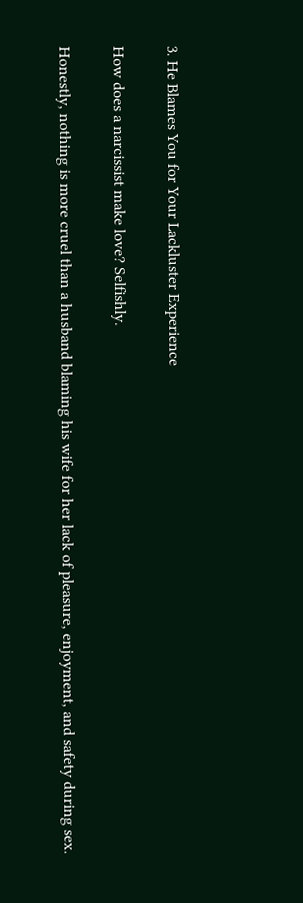3. He Blames You for Your Lackluster Experience

How does a narcissist make love? Selfishly.

Honestly, nothing is more cruel than a husband blaming his wife for her lack of pleasure, enjoyment, and safety during sex.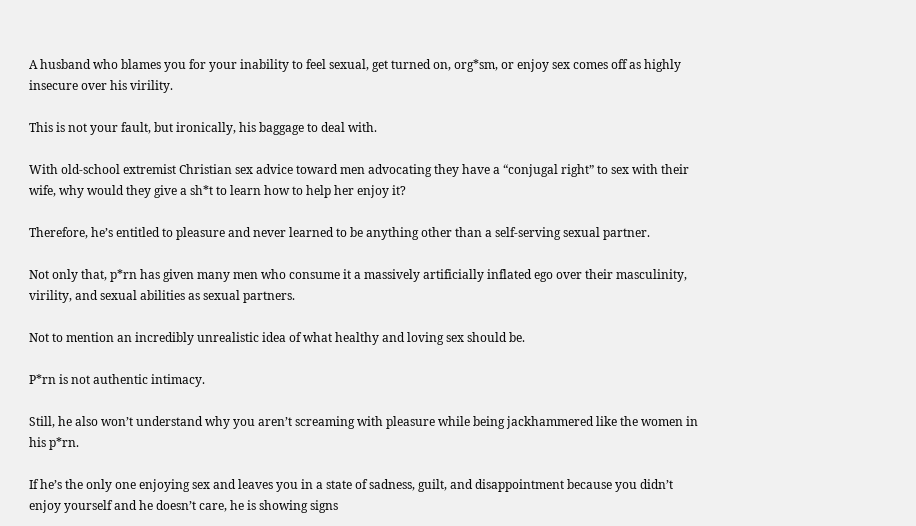A husband who blames you for your inability to feel sexual, get turned on, org*sm, or enjoy sex comes off as highly insecure over his virility.

This is not your fault, but ironically, his baggage to deal with.

With old-school extremist Christian sex advice toward men advocating they have a “conjugal right” to sex with their wife, why would they give a sh*t to learn how to help her enjoy it?

Therefore, he’s entitled to pleasure and never learned to be anything other than a self-serving sexual partner.

Not only that, p*rn has given many men who consume it a massively artificially inflated ego over their masculinity, virility, and sexual abilities as sexual partners.

Not to mention an incredibly unrealistic idea of what healthy and loving sex should be.

P*rn is not authentic intimacy.

Still, he also won’t understand why you aren’t screaming with pleasure while being jackhammered like the women in his p*rn.

If he’s the only one enjoying sex and leaves you in a state of sadness, guilt, and disappointment because you didn’t enjoy yourself and he doesn’t care, he is showing signs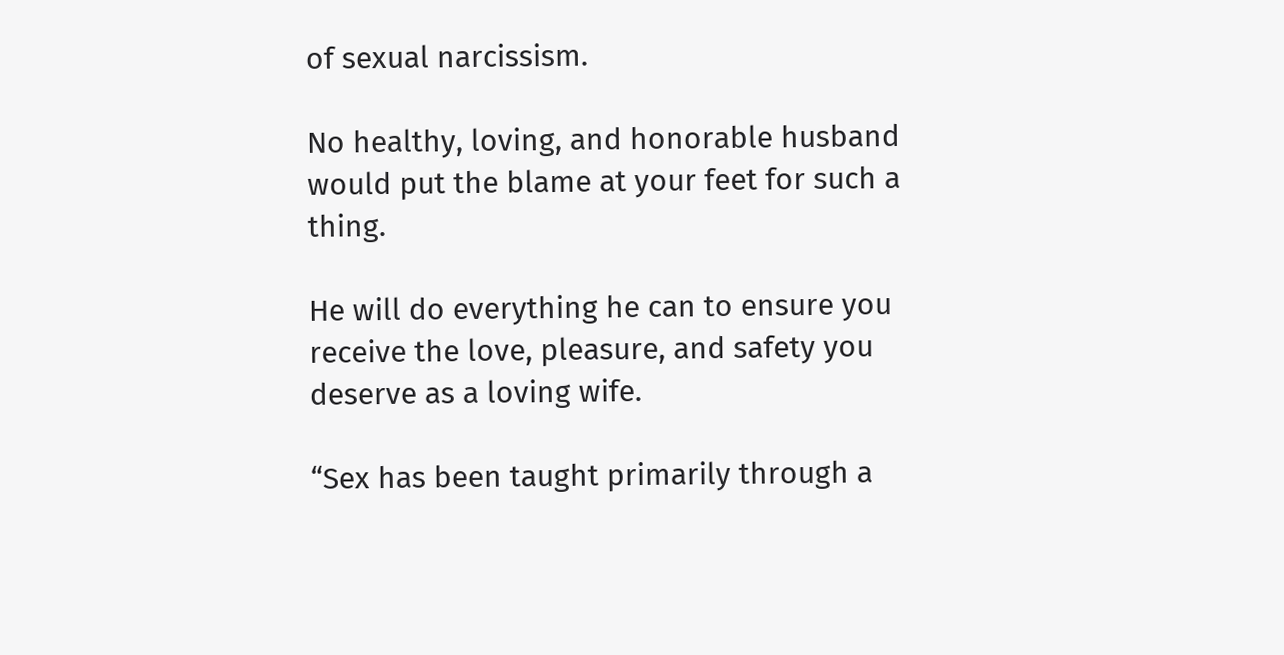of sexual narcissism.

No healthy, loving, and honorable husband would put the blame at your feet for such a thing.

He will do everything he can to ensure you receive the love, pleasure, and safety you deserve as a loving wife.

“Sex has been taught primarily through a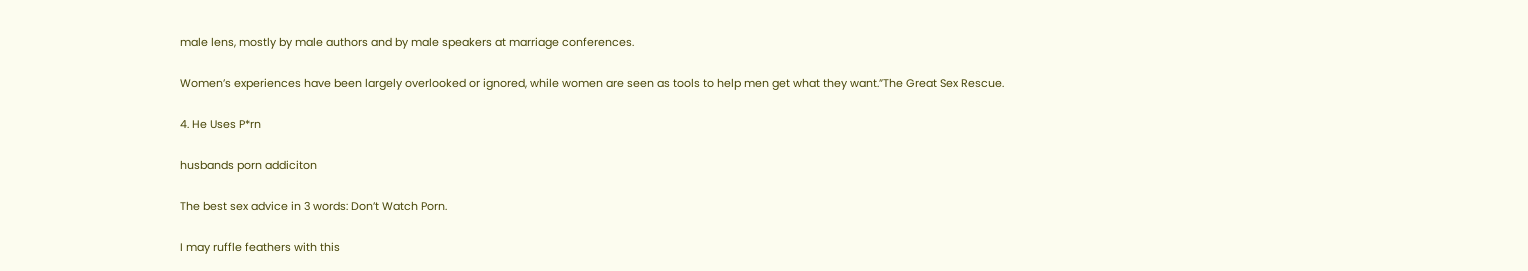male lens, mostly by male authors and by male speakers at marriage conferences.

Women’s experiences have been largely overlooked or ignored, while women are seen as tools to help men get what they want.”The Great Sex Rescue.

4. He Uses P*rn

husbands porn addiciton

The best sex advice in 3 words: Don’t Watch Porn.

I may ruffle feathers with this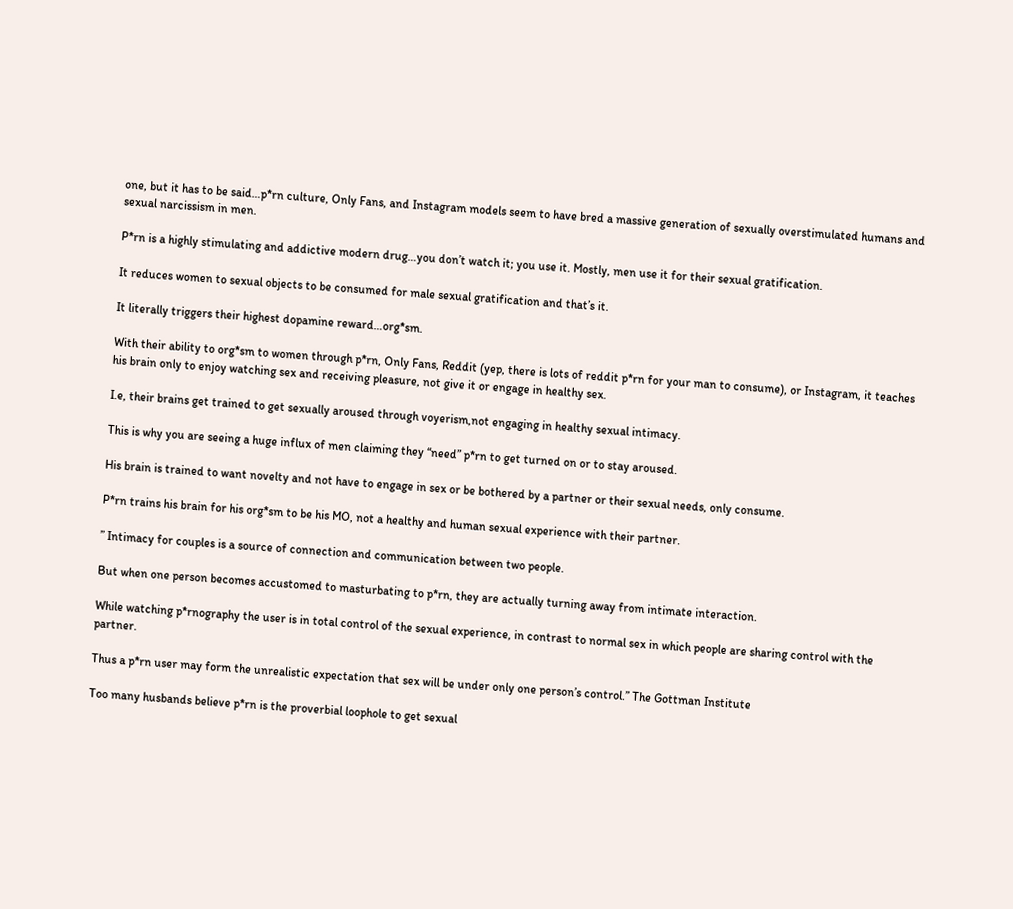one, but it has to be said…p*rn culture, Only Fans, and Instagram models seem to have bred a massive generation of sexually overstimulated humans and sexual narcissism in men.

P*rn is a highly stimulating and addictive modern drug…you don’t watch it; you use it. Mostly, men use it for their sexual gratification.

It reduces women to sexual objects to be consumed for male sexual gratification and that’s it.

It literally triggers their highest dopamine reward…org*sm.

With their ability to org*sm to women through p*rn, Only Fans, Reddit (yep, there is lots of reddit p*rn for your man to consume), or Instagram, it teaches his brain only to enjoy watching sex and receiving pleasure, not give it or engage in healthy sex.

I.e, their brains get trained to get sexually aroused through voyerism,not engaging in healthy sexual intimacy.

This is why you are seeing a huge influx of men claiming they “need” p*rn to get turned on or to stay aroused.

His brain is trained to want novelty and not have to engage in sex or be bothered by a partner or their sexual needs, only consume.

P*rn trains his brain for his org*sm to be his MO, not a healthy and human sexual experience with their partner.

” Intimacy for couples is a source of connection and communication between two people.

But when one person becomes accustomed to masturbating to p*rn, they are actually turning away from intimate interaction.

While watching p*rnography the user is in total control of the sexual experience, in contrast to normal sex in which people are sharing control with the partner.

Thus a p*rn user may form the unrealistic expectation that sex will be under only one person’s control.” The Gottman Institute

Too many husbands believe p*rn is the proverbial loophole to get sexual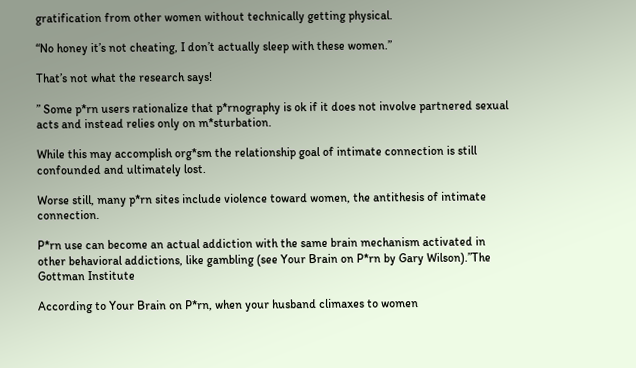gratification from other women without technically getting physical.

“No honey it’s not cheating, I don’t actually sleep with these women.”

That’s not what the research says!

” Some p*rn users rationalize that p*rnography is ok if it does not involve partnered sexual acts and instead relies only on m*sturbation.

While this may accomplish org*sm the relationship goal of intimate connection is still confounded and ultimately lost.

Worse still, many p*rn sites include violence toward women, the antithesis of intimate connection.

P*rn use can become an actual addiction with the same brain mechanism activated in other behavioral addictions, like gambling (see Your Brain on P*rn by Gary Wilson).”The Gottman Institute

According to Your Brain on P*rn, when your husband climaxes to women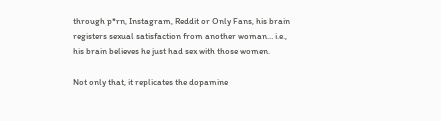through p*rn, Instagram, Reddit or Only Fans, his brain registers sexual satisfaction from another woman… i.e., his brain believes he just had sex with those women.

Not only that, it replicates the dopamine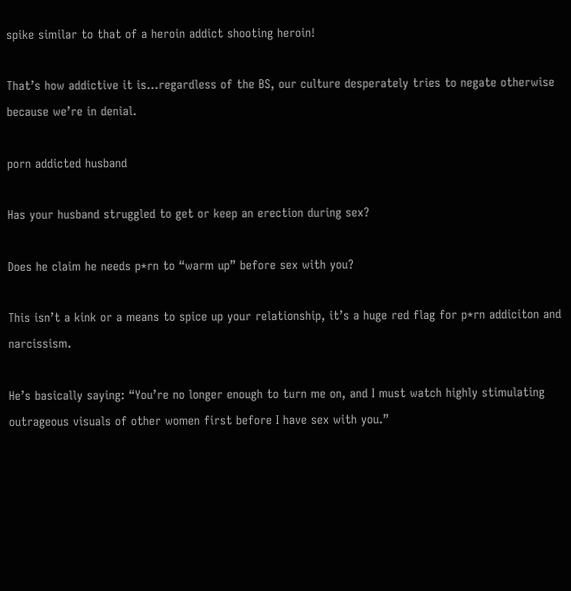spike similar to that of a heroin addict shooting heroin!

That’s how addictive it is…regardless of the BS, our culture desperately tries to negate otherwise because we’re in denial.

porn addicted husband

Has your husband struggled to get or keep an erection during sex?

Does he claim he needs p*rn to “warm up” before sex with you?

This isn’t a kink or a means to spice up your relationship, it’s a huge red flag for p*rn addiciton and narcissism.

He’s basically saying: “You’re no longer enough to turn me on, and I must watch highly stimulating outrageous visuals of other women first before I have sex with you.”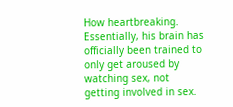How heartbreaking. Essentially, his brain has officially been trained to only get aroused by watching sex, not getting involved in sex.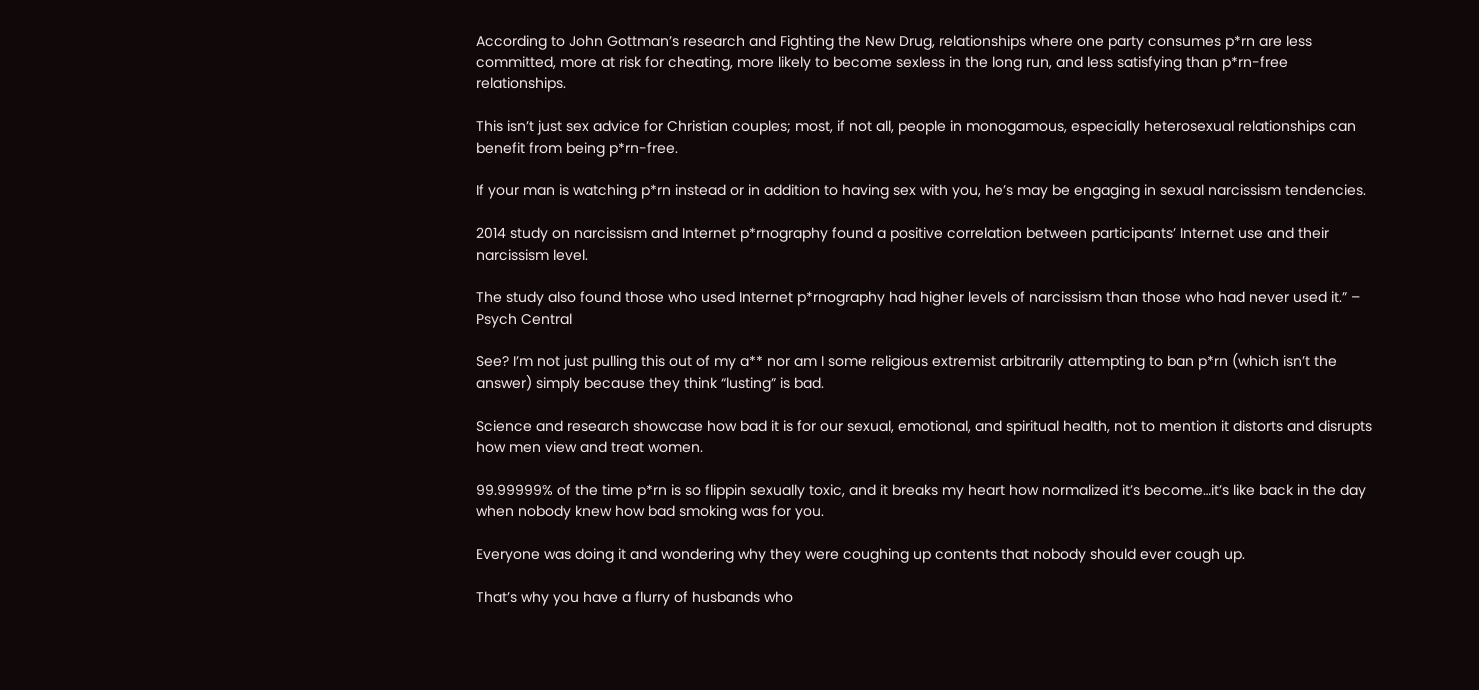According to John Gottman’s research and Fighting the New Drug, relationships where one party consumes p*rn are less committed, more at risk for cheating, more likely to become sexless in the long run, and less satisfying than p*rn-free relationships.

This isn’t just sex advice for Christian couples; most, if not all, people in monogamous, especially heterosexual relationships can benefit from being p*rn-free.

If your man is watching p*rn instead or in addition to having sex with you, he’s may be engaging in sexual narcissism tendencies.

2014 study on narcissism and Internet p*rnography found a positive correlation between participants’ Internet use and their narcissism level.

The study also found those who used Internet p*rnography had higher levels of narcissism than those who had never used it.” – Psych Central

See? I’m not just pulling this out of my a** nor am I some religious extremist arbitrarily attempting to ban p*rn (which isn’t the answer) simply because they think “lusting” is bad.

Science and research showcase how bad it is for our sexual, emotional, and spiritual health, not to mention it distorts and disrupts how men view and treat women.

99.99999% of the time p*rn is so flippin sexually toxic, and it breaks my heart how normalized it’s become…it’s like back in the day when nobody knew how bad smoking was for you.

Everyone was doing it and wondering why they were coughing up contents that nobody should ever cough up.

That’s why you have a flurry of husbands who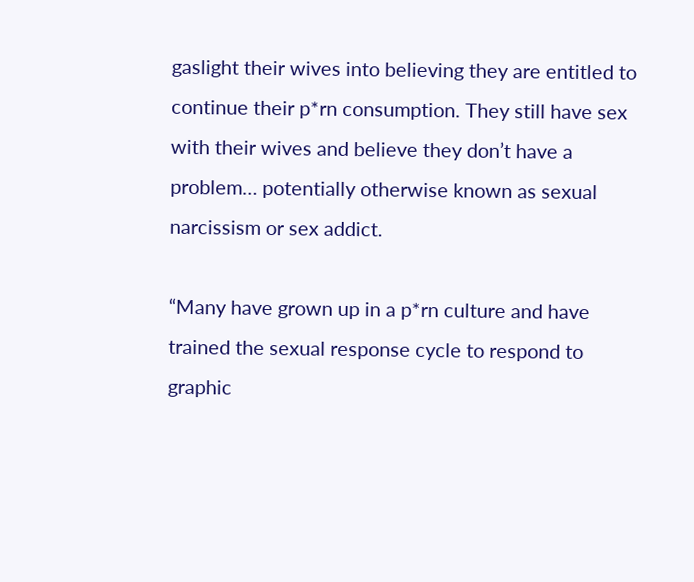gaslight their wives into believing they are entitled to continue their p*rn consumption. They still have sex with their wives and believe they don’t have a problem… potentially otherwise known as sexual narcissism or sex addict.

“Many have grown up in a p*rn culture and have trained the sexual response cycle to respond to graphic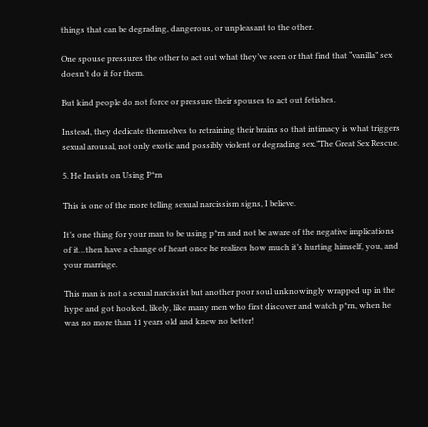things that can be degrading, dangerous, or unpleasant to the other.

One spouse pressures the other to act out what they’ve seen or that find that “vanilla” sex doesn’t do it for them.

But kind people do not force or pressure their spouses to act out fetishes.

Instead, they dedicate themselves to retraining their brains so that intimacy is what triggers sexual arousal, not only exotic and possibly violent or degrading sex.”The Great Sex Rescue.

5. He Insists on Using P*rn

This is one of the more telling sexual narcissism signs, I believe.

It’s one thing for your man to be using p*rn and not be aware of the negative implications of it…then have a change of heart once he realizes how much it’s hurting himself, you, and your marriage.

This man is not a sexual narcissist but another poor soul unknowingly wrapped up in the hype and got hooked, likely, like many men who first discover and watch p*rn, when he was no more than 11 years old and knew no better!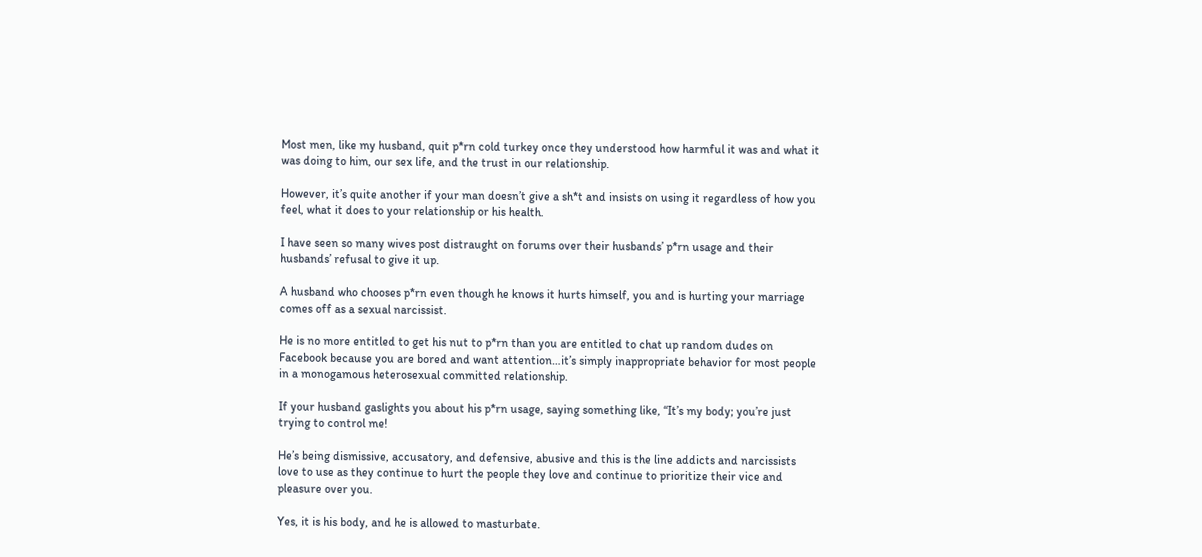Most men, like my husband, quit p*rn cold turkey once they understood how harmful it was and what it was doing to him, our sex life, and the trust in our relationship.

However, it’s quite another if your man doesn’t give a sh*t and insists on using it regardless of how you feel, what it does to your relationship or his health.

I have seen so many wives post distraught on forums over their husbands’ p*rn usage and their husbands’ refusal to give it up.

A husband who chooses p*rn even though he knows it hurts himself, you and is hurting your marriage comes off as a sexual narcissist.

He is no more entitled to get his nut to p*rn than you are entitled to chat up random dudes on Facebook because you are bored and want attention…it’s simply inappropriate behavior for most people in a monogamous heterosexual committed relationship.

If your husband gaslights you about his p*rn usage, saying something like, “It’s my body; you’re just trying to control me!

He’s being dismissive, accusatory, and defensive, abusive and this is the line addicts and narcissists love to use as they continue to hurt the people they love and continue to prioritize their vice and pleasure over you.

Yes, it is his body, and he is allowed to masturbate.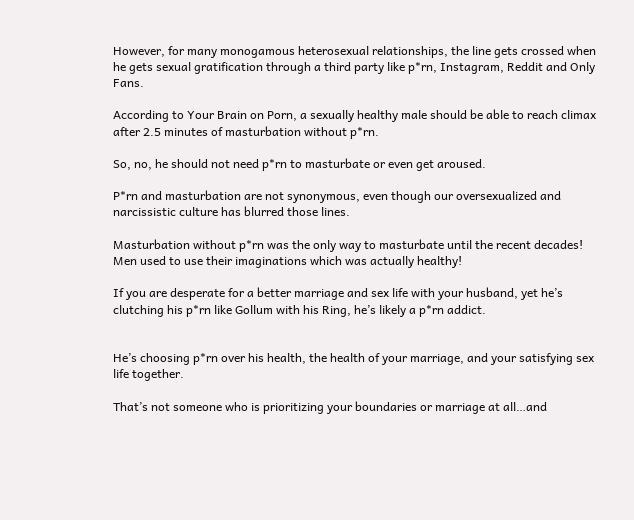However, for many monogamous heterosexual relationships, the line gets crossed when he gets sexual gratification through a third party like p*rn, Instagram, Reddit and Only Fans.

According to Your Brain on Porn, a sexually healthy male should be able to reach climax after 2.5 minutes of masturbation without p*rn.

So, no, he should not need p*rn to masturbate or even get aroused.

P*rn and masturbation are not synonymous, even though our oversexualized and narcissistic culture has blurred those lines.

Masturbation without p*rn was the only way to masturbate until the recent decades! Men used to use their imaginations which was actually healthy!

If you are desperate for a better marriage and sex life with your husband, yet he’s clutching his p*rn like Gollum with his Ring, he’s likely a p*rn addict.


He’s choosing p*rn over his health, the health of your marriage, and your satisfying sex life together.

That’s not someone who is prioritizing your boundaries or marriage at all…and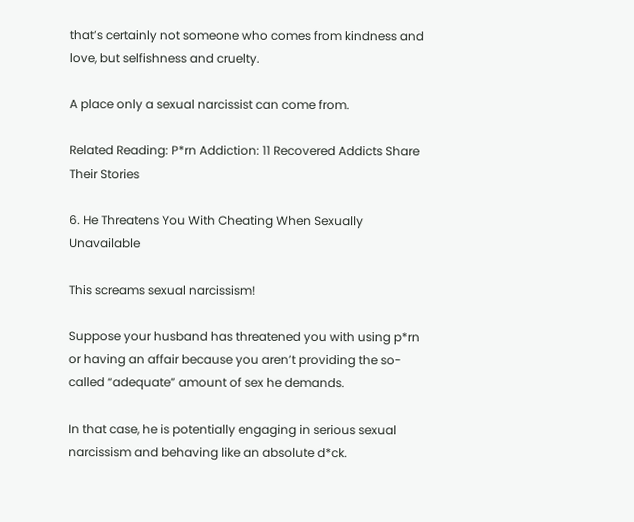that’s certainly not someone who comes from kindness and love, but selfishness and cruelty.

A place only a sexual narcissist can come from.

Related Reading: P*rn Addiction: 11 Recovered Addicts Share Their Stories

6. He Threatens You With Cheating When Sexually Unavailable

This screams sexual narcissism!

Suppose your husband has threatened you with using p*rn or having an affair because you aren’t providing the so-called “adequate” amount of sex he demands.

In that case, he is potentially engaging in serious sexual narcissism and behaving like an absolute d*ck.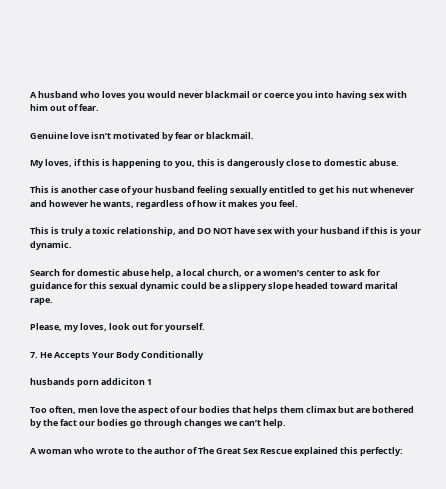A husband who loves you would never blackmail or coerce you into having sex with him out of fear.

Genuine love isn’t motivated by fear or blackmail.

My loves, if this is happening to you, this is dangerously close to domestic abuse.

This is another case of your husband feeling sexually entitled to get his nut whenever and however he wants, regardless of how it makes you feel.

This is truly a toxic relationship, and DO NOT have sex with your husband if this is your dynamic.

Search for domestic abuse help, a local church, or a women’s center to ask for guidance for this sexual dynamic could be a slippery slope headed toward marital rape.

Please, my loves, look out for yourself.

7. He Accepts Your Body Conditionally

husbands porn addiciton 1

Too often, men love the aspect of our bodies that helps them climax but are bothered by the fact our bodies go through changes we can’t help.

A woman who wrote to the author of The Great Sex Rescue explained this perfectly: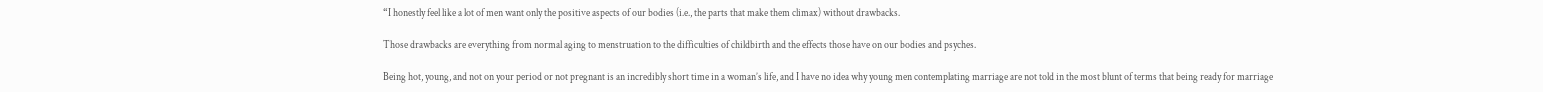“I honestly feel like a lot of men want only the positive aspects of our bodies (i.e., the parts that make them climax) without drawbacks.

Those drawbacks are everything from normal aging to menstruation to the difficulties of childbirth and the effects those have on our bodies and psyches.

Being hot, young, and not on your period or not pregnant is an incredibly short time in a woman’s life, and I have no idea why young men contemplating marriage are not told in the most blunt of terms that being ready for marriage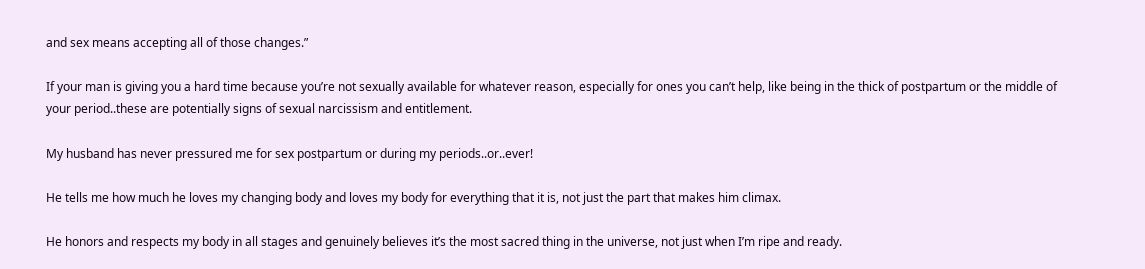and sex means accepting all of those changes.”

If your man is giving you a hard time because you’re not sexually available for whatever reason, especially for ones you can’t help, like being in the thick of postpartum or the middle of your period..these are potentially signs of sexual narcissism and entitlement.

My husband has never pressured me for sex postpartum or during my periods..or..ever!

He tells me how much he loves my changing body and loves my body for everything that it is, not just the part that makes him climax.

He honors and respects my body in all stages and genuinely believes it’s the most sacred thing in the universe, not just when I’m ripe and ready.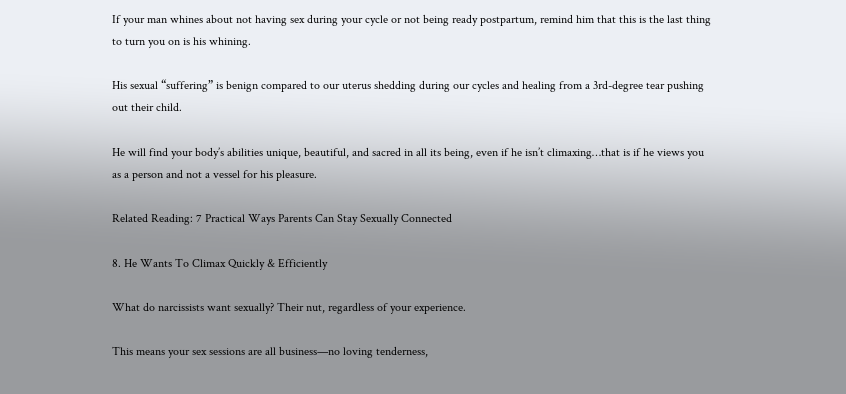If your man whines about not having sex during your cycle or not being ready postpartum, remind him that this is the last thing to turn you on is his whining.

His sexual “suffering” is benign compared to our uterus shedding during our cycles and healing from a 3rd-degree tear pushing out their child.

He will find your body’s abilities unique, beautiful, and sacred in all its being, even if he isn’t climaxing…that is if he views you as a person and not a vessel for his pleasure.

Related Reading: 7 Practical Ways Parents Can Stay Sexually Connected

8. He Wants To Climax Quickly & Efficiently

What do narcissists want sexually? Their nut, regardless of your experience.

This means your sex sessions are all business—no loving tenderness,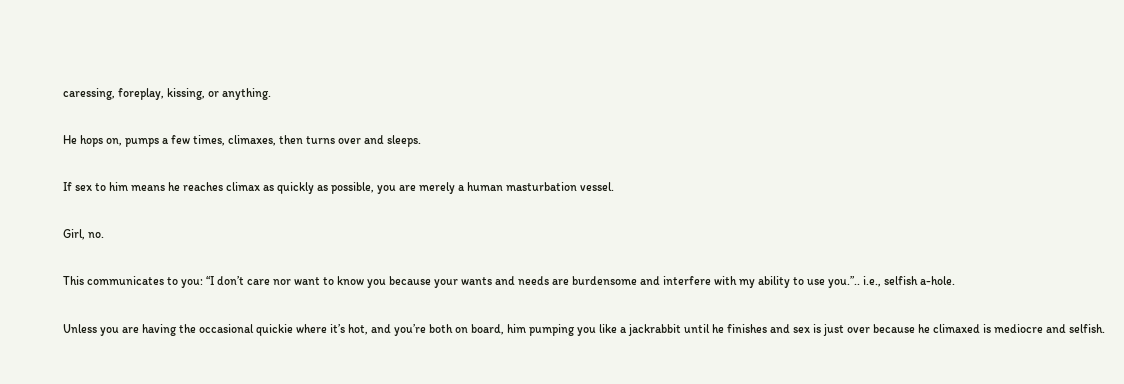caressing, foreplay, kissing, or anything.

He hops on, pumps a few times, climaxes, then turns over and sleeps.

If sex to him means he reaches climax as quickly as possible, you are merely a human masturbation vessel.

Girl, no.

This communicates to you: “I don’t care nor want to know you because your wants and needs are burdensome and interfere with my ability to use you.”.. i.e., selfish a-hole.

Unless you are having the occasional quickie where it’s hot, and you’re both on board, him pumping you like a jackrabbit until he finishes and sex is just over because he climaxed is mediocre and selfish.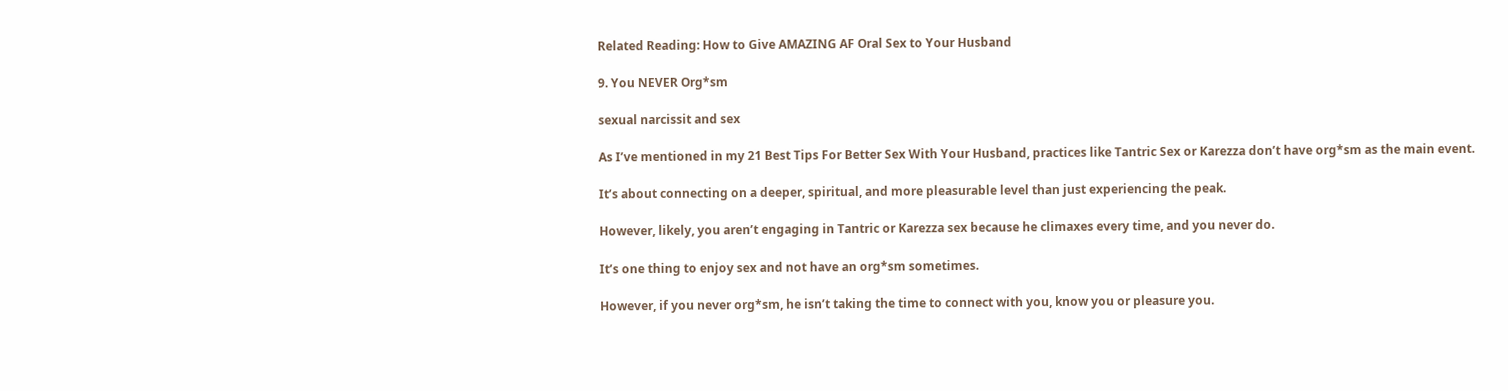Related Reading: How to Give AMAZING AF Oral Sex to Your Husband

9. You NEVER Org*sm

sexual narcissit and sex

As I’ve mentioned in my 21 Best Tips For Better Sex With Your Husband, practices like Tantric Sex or Karezza don’t have org*sm as the main event.

It’s about connecting on a deeper, spiritual, and more pleasurable level than just experiencing the peak.

However, likely, you aren’t engaging in Tantric or Karezza sex because he climaxes every time, and you never do.

It’s one thing to enjoy sex and not have an org*sm sometimes.

However, if you never org*sm, he isn’t taking the time to connect with you, know you or pleasure you.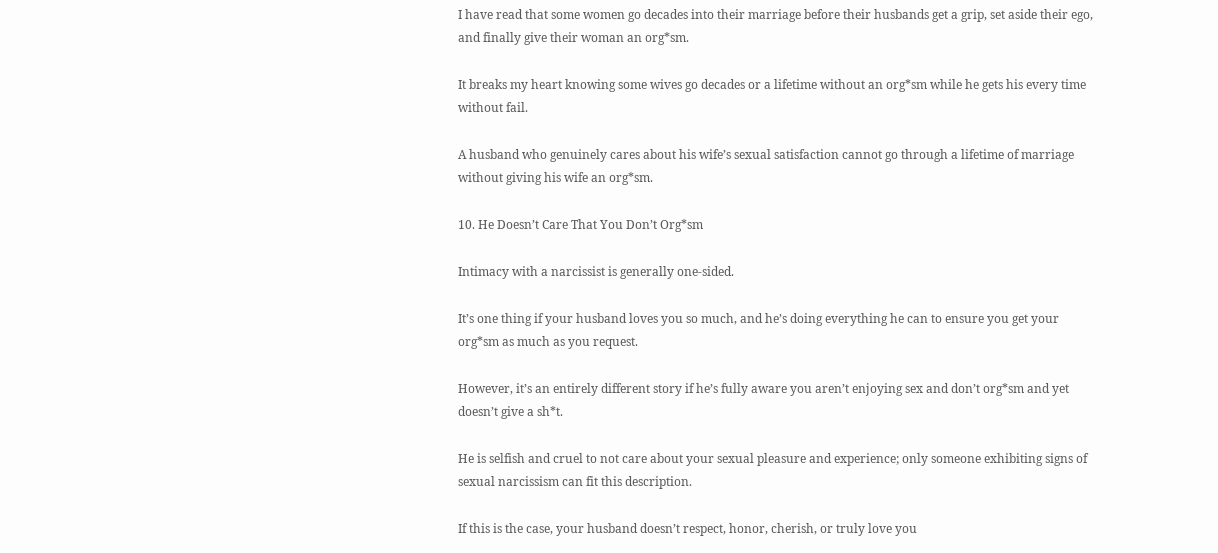I have read that some women go decades into their marriage before their husbands get a grip, set aside their ego, and finally give their woman an org*sm.

It breaks my heart knowing some wives go decades or a lifetime without an org*sm while he gets his every time without fail.

A husband who genuinely cares about his wife’s sexual satisfaction cannot go through a lifetime of marriage without giving his wife an org*sm.

10. He Doesn’t Care That You Don’t Org*sm

Intimacy with a narcissist is generally one-sided.

It’s one thing if your husband loves you so much, and he’s doing everything he can to ensure you get your org*sm as much as you request.

However, it’s an entirely different story if he’s fully aware you aren’t enjoying sex and don’t org*sm and yet doesn’t give a sh*t.

He is selfish and cruel to not care about your sexual pleasure and experience; only someone exhibiting signs of sexual narcissism can fit this description.

If this is the case, your husband doesn’t respect, honor, cherish, or truly love you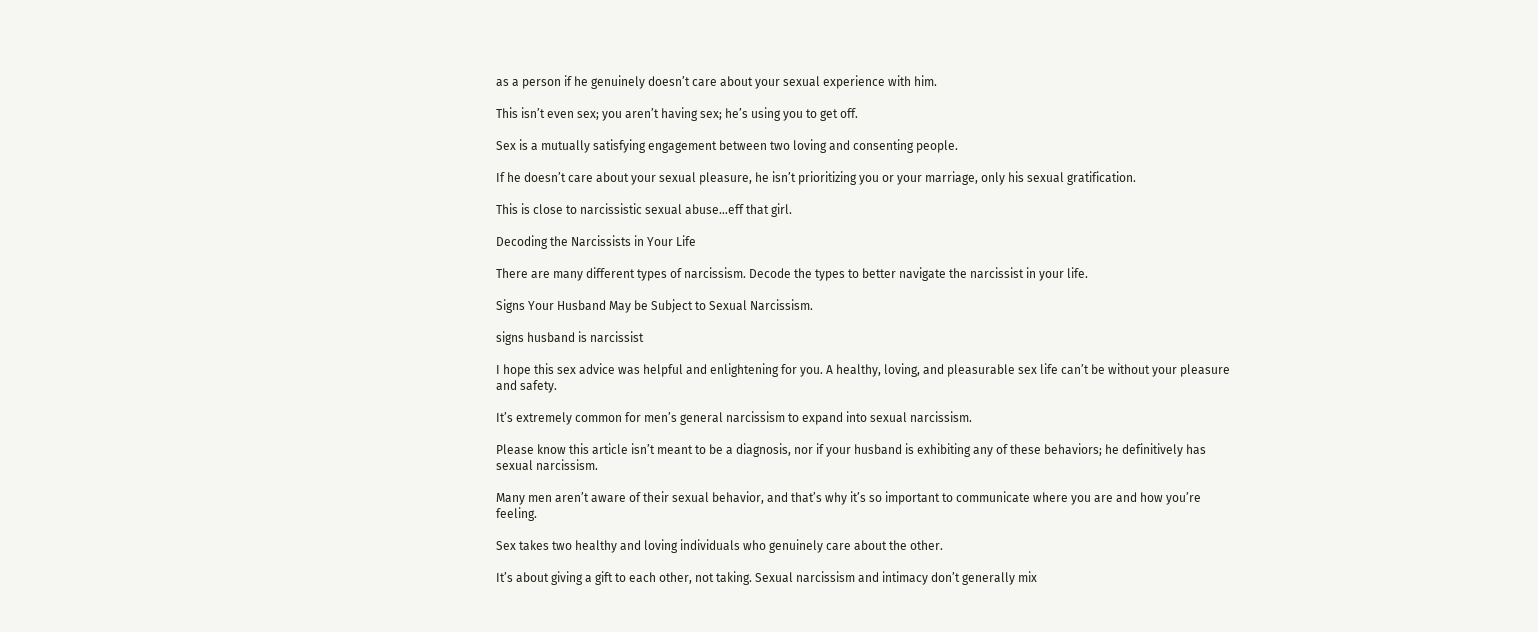as a person if he genuinely doesn’t care about your sexual experience with him.

This isn’t even sex; you aren’t having sex; he’s using you to get off.

Sex is a mutually satisfying engagement between two loving and consenting people.

If he doesn’t care about your sexual pleasure, he isn’t prioritizing you or your marriage, only his sexual gratification.

This is close to narcissistic sexual abuse…eff that girl.

Decoding the Narcissists in Your Life

There are many different types of narcissism. Decode the types to better navigate the narcissist in your life.

Signs Your Husband May be Subject to Sexual Narcissism.

signs husband is narcissist

I hope this sex advice was helpful and enlightening for you. A healthy, loving, and pleasurable sex life can’t be without your pleasure and safety.

It’s extremely common for men’s general narcissism to expand into sexual narcissism.

Please know this article isn’t meant to be a diagnosis, nor if your husband is exhibiting any of these behaviors; he definitively has sexual narcissism.

Many men aren’t aware of their sexual behavior, and that’s why it’s so important to communicate where you are and how you’re feeling.

Sex takes two healthy and loving individuals who genuinely care about the other.

It’s about giving a gift to each other, not taking. Sexual narcissism and intimacy don’t generally mix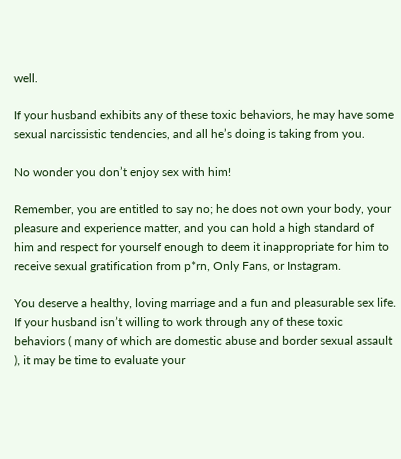well.

If your husband exhibits any of these toxic behaviors, he may have some sexual narcissistic tendencies, and all he’s doing is taking from you.

No wonder you don’t enjoy sex with him!

Remember, you are entitled to say no; he does not own your body, your pleasure and experience matter, and you can hold a high standard of him and respect for yourself enough to deem it inappropriate for him to receive sexual gratification from p*rn, Only Fans, or Instagram.

You deserve a healthy, loving marriage and a fun and pleasurable sex life. If your husband isn’t willing to work through any of these toxic behaviors ( many of which are domestic abuse and border sexual assault ), it may be time to evaluate your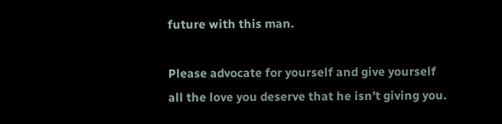future with this man.

Please advocate for yourself and give yourself all the love you deserve that he isn’t giving you.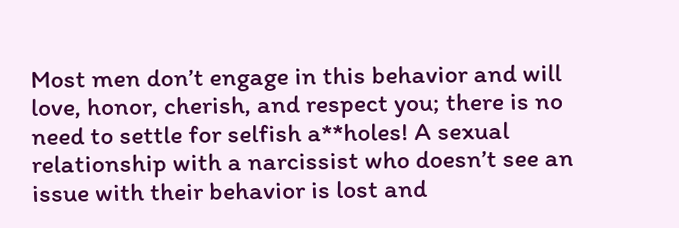Most men don’t engage in this behavior and will love, honor, cherish, and respect you; there is no need to settle for selfish a**holes! A sexual relationship with a narcissist who doesn’t see an issue with their behavior is lost and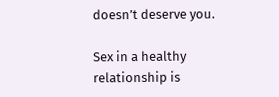doesn’t deserve you.

Sex in a healthy relationship is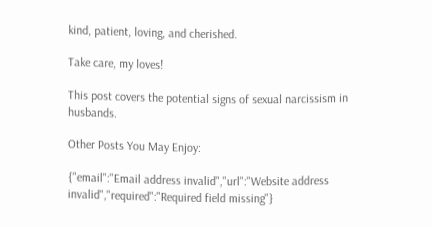kind, patient, loving, and cherished.

Take care, my loves!

This post covers the potential signs of sexual narcissism in husbands.

Other Posts You May Enjoy:

{"email":"Email address invalid","url":"Website address invalid","required":"Required field missing"}